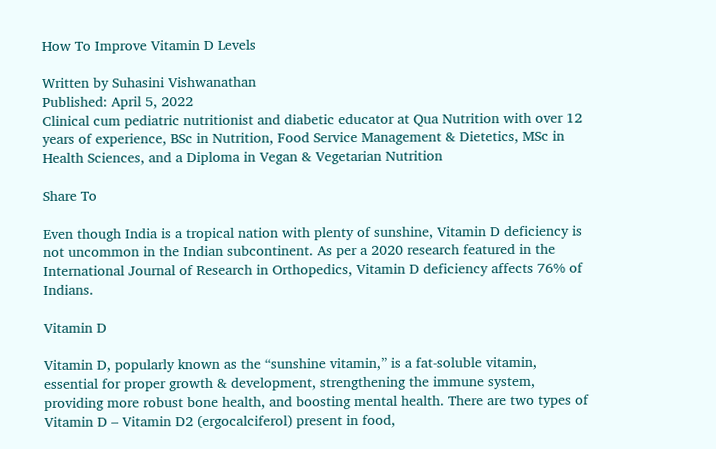How To Improve Vitamin D Levels

Written by Suhasini Vishwanathan
Published: April 5, 2022
Clinical cum pediatric nutritionist and diabetic educator at Qua Nutrition with over 12 years of experience, BSc in Nutrition, Food Service Management & Dietetics, MSc in Health Sciences, and a Diploma in Vegan & Vegetarian Nutrition

Share To

Even though India is a tropical nation with plenty of sunshine, Vitamin D deficiency is not uncommon in the Indian subcontinent. As per a 2020 research featured in the International Journal of Research in Orthopedics, Vitamin D deficiency affects 76% of Indians.

Vitamin D

Vitamin D, popularly known as the “sunshine vitamin,” is a fat-soluble vitamin, essential for proper growth & development, strengthening the immune system, providing more robust bone health, and boosting mental health. There are two types of Vitamin D – Vitamin D2 (ergocalciferol) present in food,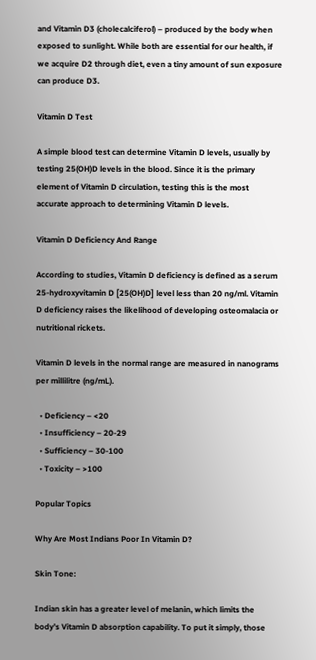and Vitamin D3 (cholecalciferol) – produced by the body when exposed to sunlight. While both are essential for our health, if we acquire D2 through diet, even a tiny amount of sun exposure can produce D3.

Vitamin D Test

A simple blood test can determine Vitamin D levels, usually by testing 25(OH)D levels in the blood. Since it is the primary element of Vitamin D circulation, testing this is the most accurate approach to determining Vitamin D levels.

Vitamin D Deficiency And Range

According to studies, Vitamin D deficiency is defined as a serum 25-hydroxyvitamin D [25(OH)D] level less than 20 ng/ml. Vitamin D deficiency raises the likelihood of developing osteomalacia or nutritional rickets.

Vitamin D levels in the normal range are measured in nanograms per millilitre (ng/mL).

  • Deficiency – <20
  • Insufficiency – 20-29
  • Sufficiency – 30-100
  • Toxicity – >100

Popular Topics

Why Are Most Indians Poor In Vitamin D?

Skin Tone:

Indian skin has a greater level of melanin, which limits the body’s Vitamin D absorption capability. To put it simply, those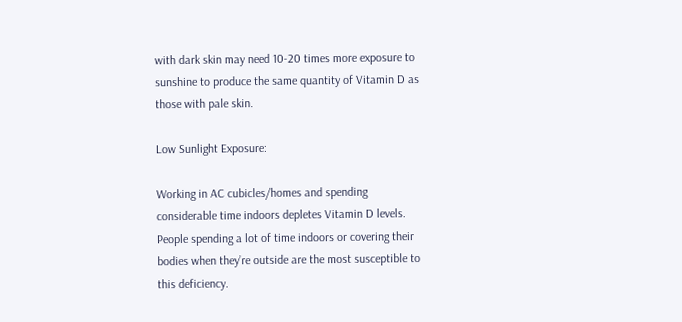with dark skin may need 10-20 times more exposure to sunshine to produce the same quantity of Vitamin D as those with pale skin.

Low Sunlight Exposure:

Working in AC cubicles/homes and spending considerable time indoors depletes Vitamin D levels. People spending a lot of time indoors or covering their bodies when they’re outside are the most susceptible to this deficiency.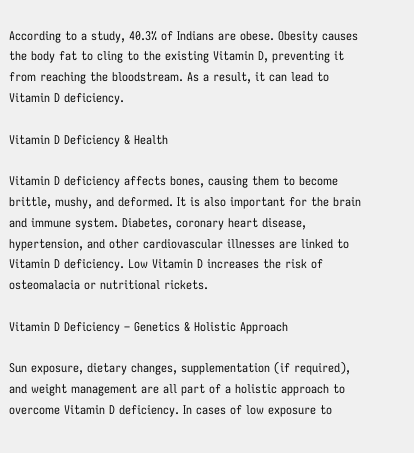According to a study, 40.3% of Indians are obese. Obesity causes the body fat to cling to the existing Vitamin D, preventing it from reaching the bloodstream. As a result, it can lead to Vitamin D deficiency.

Vitamin D Deficiency & Health

Vitamin D deficiency affects bones, causing them to become brittle, mushy, and deformed. It is also important for the brain and immune system. Diabetes, coronary heart disease, hypertension, and other cardiovascular illnesses are linked to Vitamin D deficiency. Low Vitamin D increases the risk of osteomalacia or nutritional rickets.

Vitamin D Deficiency – Genetics & Holistic Approach

Sun exposure, dietary changes, supplementation (if required), and weight management are all part of a holistic approach to overcome Vitamin D deficiency. In cases of low exposure to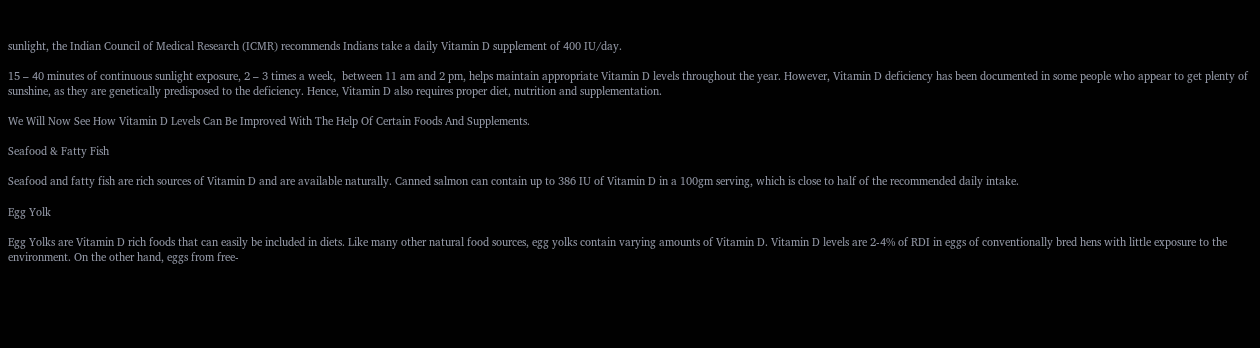sunlight, the Indian Council of Medical Research (ICMR) recommends Indians take a daily Vitamin D supplement of 400 IU/day.

15 – 40 minutes of continuous sunlight exposure, 2 – 3 times a week,  between 11 am and 2 pm, helps maintain appropriate Vitamin D levels throughout the year. However, Vitamin D deficiency has been documented in some people who appear to get plenty of sunshine, as they are genetically predisposed to the deficiency. Hence, Vitamin D also requires proper diet, nutrition and supplementation.

We Will Now See How Vitamin D Levels Can Be Improved With The Help Of Certain Foods And Supplements.

Seafood & Fatty Fish

Seafood and fatty fish are rich sources of Vitamin D and are available naturally. Canned salmon can contain up to 386 IU of Vitamin D in a 100gm serving, which is close to half of the recommended daily intake.

Egg Yolk

Egg Yolks are Vitamin D rich foods that can easily be included in diets. Like many other natural food sources, egg yolks contain varying amounts of Vitamin D. Vitamin D levels are 2-4% of RDI in eggs of conventionally bred hens with little exposure to the environment. On the other hand, eggs from free-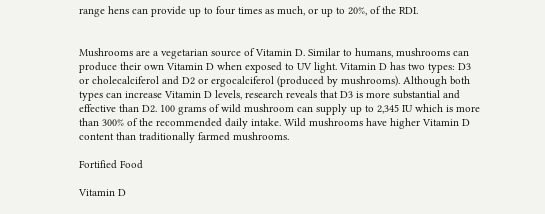range hens can provide up to four times as much, or up to 20%, of the RDI.


Mushrooms are a vegetarian source of Vitamin D. Similar to humans, mushrooms can produce their own Vitamin D when exposed to UV light. Vitamin D has two types: D3 or cholecalciferol and D2 or ergocalciferol (produced by mushrooms). Although both types can increase Vitamin D levels, research reveals that D3 is more substantial and effective than D2. 100 grams of wild mushroom can supply up to 2,345 IU which is more than 300% of the recommended daily intake. Wild mushrooms have higher Vitamin D content than traditionally farmed mushrooms.

Fortified Food

Vitamin D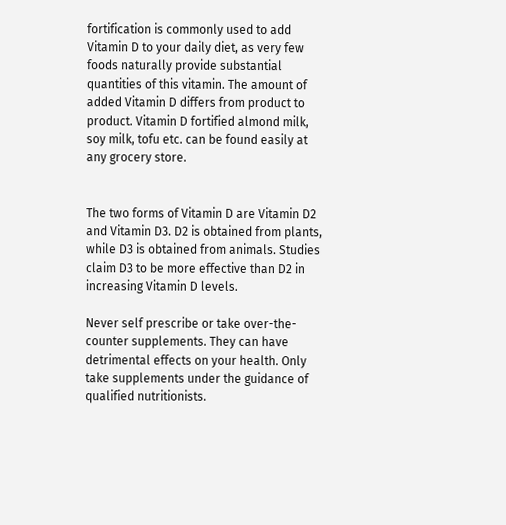fortification is commonly used to add Vitamin D to your daily diet, as very few foods naturally provide substantial quantities of this vitamin. The amount of added Vitamin D differs from product to product. Vitamin D fortified almond milk, soy milk, tofu etc. can be found easily at any grocery store.


The two forms of Vitamin D are Vitamin D2 and Vitamin D3. D2 is obtained from plants, while D3 is obtained from animals. Studies claim D3 to be more effective than D2 in increasing Vitamin D levels.

Never self prescribe or take over-the-counter supplements. They can have detrimental effects on your health. Only take supplements under the guidance of qualified nutritionists.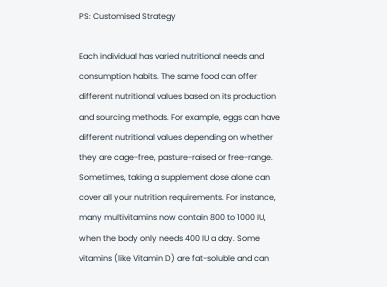PS: Customised Strategy

Each individual has varied nutritional needs and consumption habits. The same food can offer different nutritional values based on its production and sourcing methods. For example, eggs can have different nutritional values depending on whether they are cage-free, pasture-raised or free-range. Sometimes, taking a supplement dose alone can cover all your nutrition requirements. For instance, many multivitamins now contain 800 to 1000 IU, when the body only needs 400 IU a day. Some vitamins (like Vitamin D) are fat-soluble and can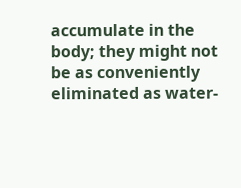accumulate in the body; they might not be as conveniently eliminated as water-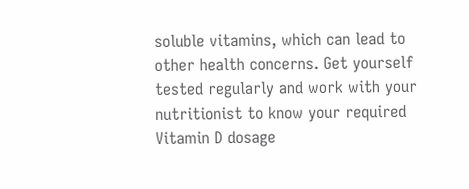soluble vitamins, which can lead to other health concerns. Get yourself tested regularly and work with your nutritionist to know your required Vitamin D dosage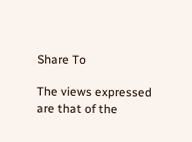Share To

The views expressed are that of the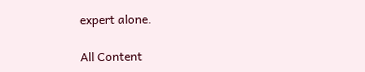expert alone.

All Content